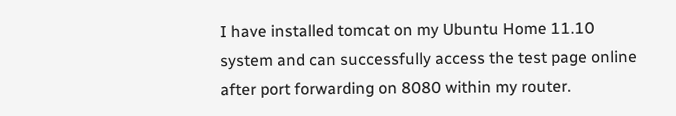I have installed tomcat on my Ubuntu Home 11.10 system and can successfully access the test page online after port forwarding on 8080 within my router.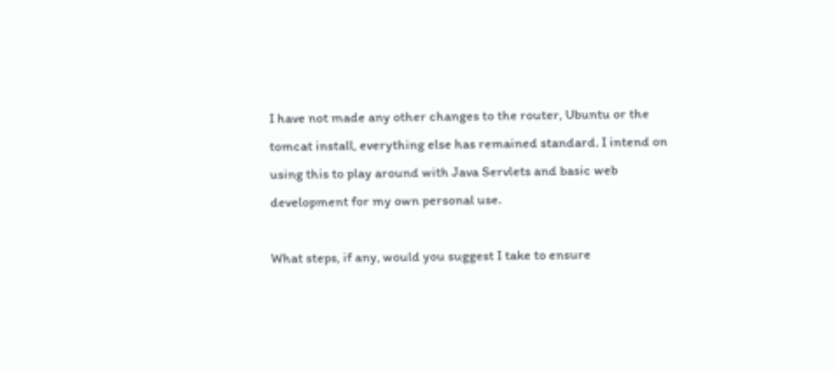I have not made any other changes to the router, Ubuntu or the tomcat install, everything else has remained standard. I intend on using this to play around with Java Servlets and basic web development for my own personal use.

What steps, if any, would you suggest I take to ensure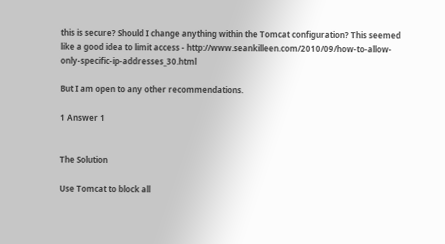this is secure? Should I change anything within the Tomcat configuration? This seemed like a good idea to limit access - http://www.seankilleen.com/2010/09/how-to-allow-only-specific-ip-addresses_30.html

But I am open to any other recommendations.

1 Answer 1


The Solution

Use Tomcat to block all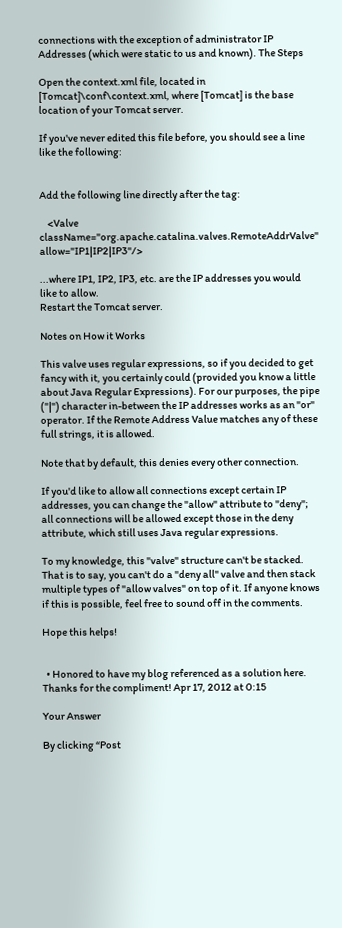connections with the exception of administrator IP Addresses (which were static to us and known). The Steps

Open the context.xml file, located in [Tomcat]\conf\context.xml, where [Tomcat] is the base location of your Tomcat server.

If you've never edited this file before, you should see a line like the following:


Add the following line directly after the tag:

    <Valve className="org.apache.catalina.valves.RemoteAddrValve"    allow="IP1|IP2|IP3"/>

...where IP1, IP2, IP3, etc. are the IP addresses you would like to allow.
Restart the Tomcat server.

Notes on How it Works

This valve uses regular expressions, so if you decided to get fancy with it, you certainly could (provided you know a little about Java Regular Expressions). For our purposes, the pipe ("|") character in-between the IP addresses works as an "or" operator. If the Remote Address Value matches any of these full strings, it is allowed.

Note that by default, this denies every other connection.

If you'd like to allow all connections except certain IP addresses, you can change the "allow" attribute to "deny"; all connections will be allowed except those in the deny attribute, which still uses Java regular expressions.

To my knowledge, this "valve" structure can't be stacked. That is to say, you can't do a "deny all" valve and then stack multiple types of "allow valves" on top of it. If anyone knows if this is possible, feel free to sound off in the comments.

Hope this helps!


  • Honored to have my blog referenced as a solution here. Thanks for the compliment! Apr 17, 2012 at 0:15

Your Answer

By clicking “Post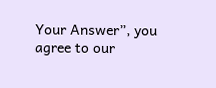Your Answer”, you agree to our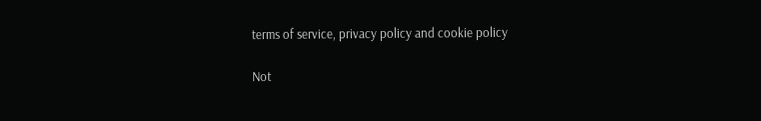terms of service, privacy policy and cookie policy

Not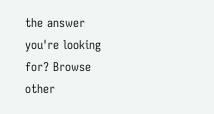the answer you're looking for? Browse other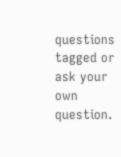questions tagged or ask your own question.